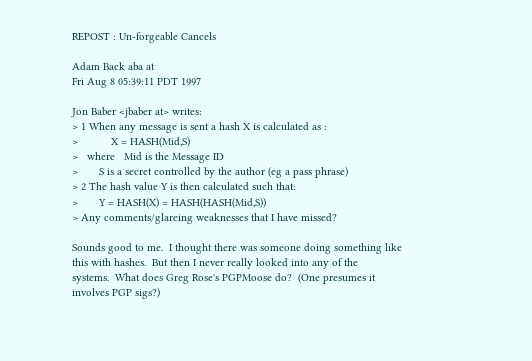REPOST : Un-forgeable Cancels

Adam Back aba at
Fri Aug 8 05:39:11 PDT 1997

Jon Baber <jbaber at> writes:
> 1 When any message is sent a hash X is calculated as :
>           X = HASH(Mid,S)
>   where   Mid is the Message ID
>       S is a secret controlled by the author (eg a pass phrase)
> 2 The hash value Y is then calculated such that:
>       Y = HASH(X) = HASH(HASH(Mid,S))
> Any comments/glareing weaknesses that I have missed?

Sounds good to me.  I thought there was someone doing something like
this with hashes.  But then I never really looked into any of the
systems.  What does Greg Rose's PGPMoose do?  (One presumes it
involves PGP sigs?)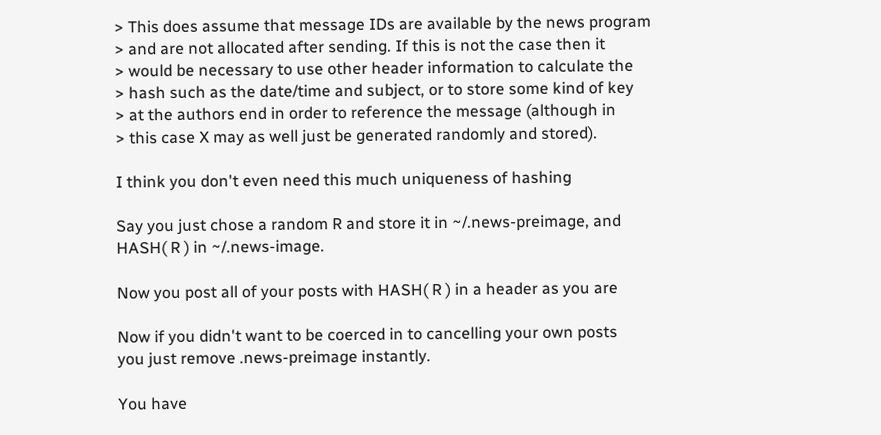> This does assume that message IDs are available by the news program
> and are not allocated after sending. If this is not the case then it
> would be necessary to use other header information to calculate the
> hash such as the date/time and subject, or to store some kind of key
> at the authors end in order to reference the message (although in
> this case X may as well just be generated randomly and stored).

I think you don't even need this much uniqueness of hashing

Say you just chose a random R and store it in ~/.news-preimage, and
HASH( R ) in ~/.news-image.

Now you post all of your posts with HASH( R ) in a header as you are

Now if you didn't want to be coerced in to cancelling your own posts
you just remove .news-preimage instantly.

You have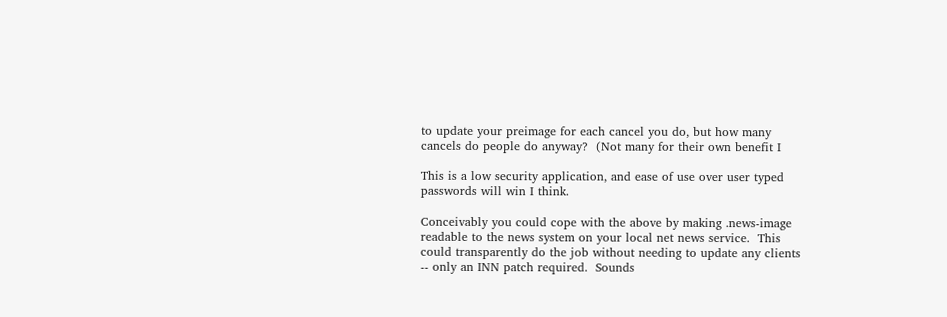to update your preimage for each cancel you do, but how many
cancels do people do anyway?  (Not many for their own benefit I

This is a low security application, and ease of use over user typed
passwords will win I think.

Conceivably you could cope with the above by making .news-image
readable to the news system on your local net news service.  This
could transparently do the job without needing to update any clients
-- only an INN patch required.  Sounds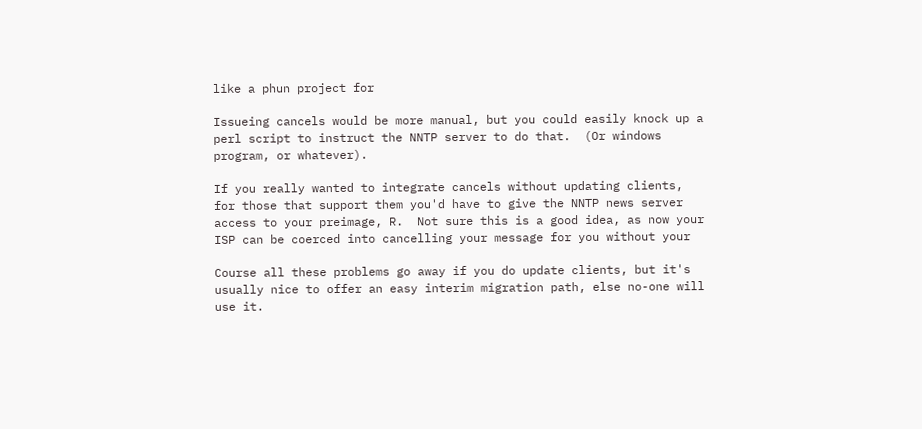like a phun project for

Issueing cancels would be more manual, but you could easily knock up a
perl script to instruct the NNTP server to do that.  (Or windows
program, or whatever).

If you really wanted to integrate cancels without updating clients,
for those that support them you'd have to give the NNTP news server
access to your preimage, R.  Not sure this is a good idea, as now your
ISP can be coerced into cancelling your message for you without your

Course all these problems go away if you do update clients, but it's
usually nice to offer an easy interim migration path, else no-one will
use it.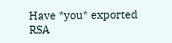Have *you* exported RSA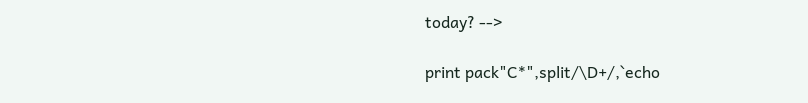today? -->

print pack"C*",split/\D+/,`echo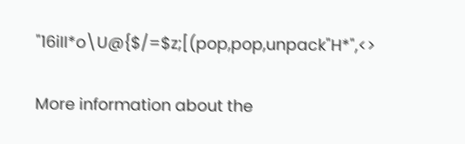"16iII*o\U@{$/=$z;[(pop,pop,unpack"H*",<>

More information about the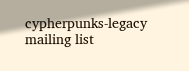cypherpunks-legacy mailing list